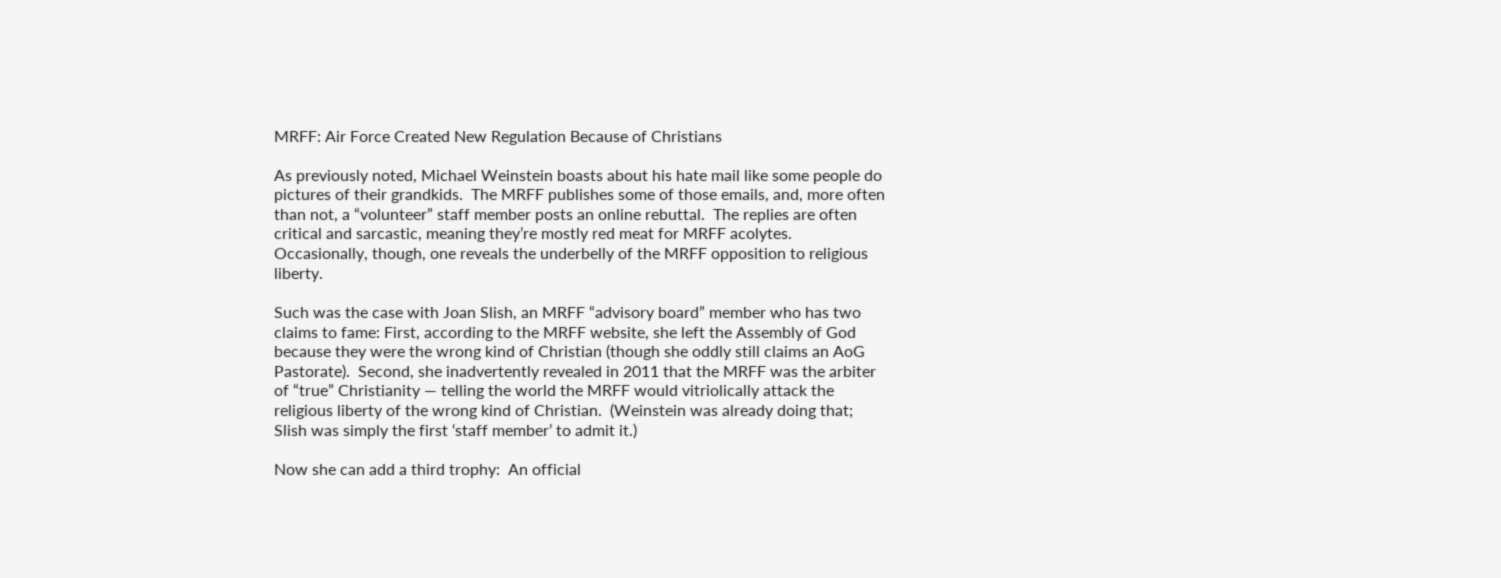MRFF: Air Force Created New Regulation Because of Christians

As previously noted, Michael Weinstein boasts about his hate mail like some people do pictures of their grandkids.  The MRFF publishes some of those emails, and, more often than not, a “volunteer” staff member posts an online rebuttal.  The replies are often critical and sarcastic, meaning they’re mostly red meat for MRFF acolytes.  Occasionally, though, one reveals the underbelly of the MRFF opposition to religious liberty.

Such was the case with Joan Slish, an MRFF “advisory board” member who has two claims to fame: First, according to the MRFF website, she left the Assembly of God because they were the wrong kind of Christian (though she oddly still claims an AoG Pastorate).  Second, she inadvertently revealed in 2011 that the MRFF was the arbiter of “true” Christianity — telling the world the MRFF would vitriolically attack the religious liberty of the wrong kind of Christian.  (Weinstein was already doing that; Slish was simply the first ‘staff member’ to admit it.)

Now she can add a third trophy:  An official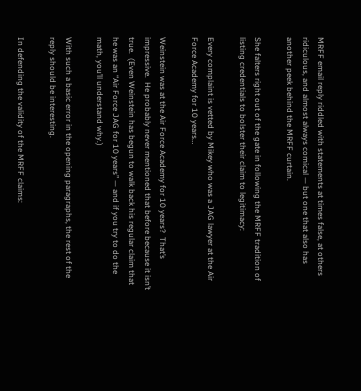MRFF email reply riddled with statements at times false, at others ridiculous, and almost always comical — but one that also has another peek behind the MRFF curtain.

She falters right out of the gate in following the MRFF tradition of listing credentials to bolster their claim to legitimacy:

Every complaint is vetted by Mikey who was a JAG lawyer at the Air Force Academy for 10 years…

Weinstein was at the Air Force Academy for 10 years?  That’s impressive.  He probably never mentioned that before because it isn’t true.  (Even Weinstein has begun to walk back his regular claim that he was an “Air Force JAG for 10 years” — and if you try to do the math, you’ll understand why.)

With such a basic error in the opening paragraphs, the rest of the reply should be interesting.

In defending the validity of the MRFF claims: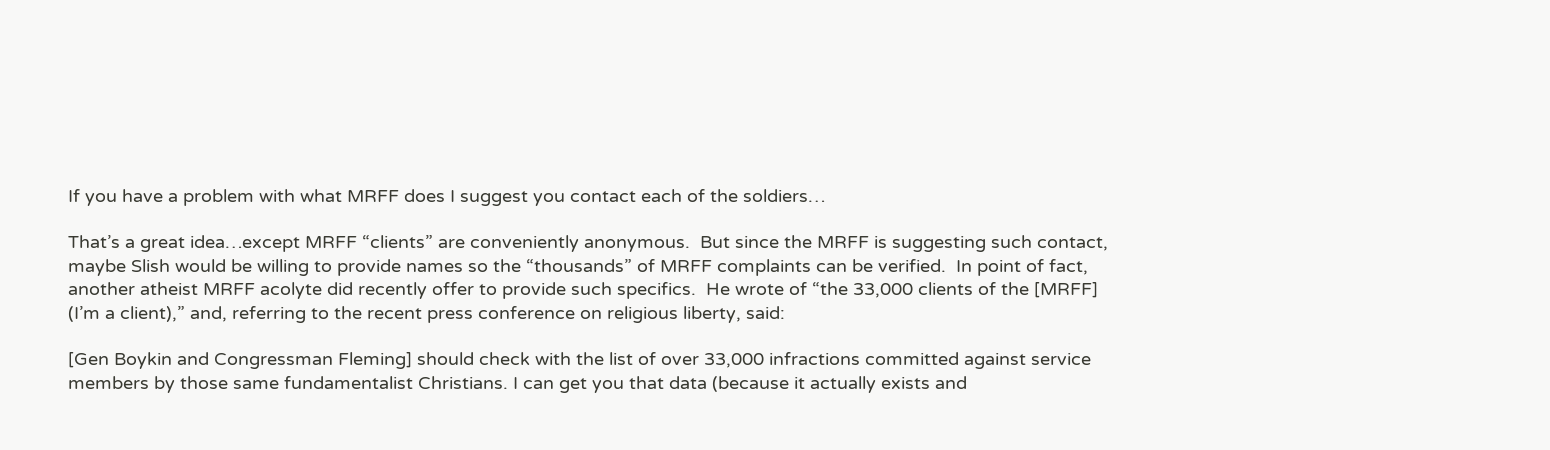If you have a problem with what MRFF does I suggest you contact each of the soldiers…

That’s a great idea…except MRFF “clients” are conveniently anonymous.  But since the MRFF is suggesting such contact, maybe Slish would be willing to provide names so the “thousands” of MRFF complaints can be verified.  In point of fact, another atheist MRFF acolyte did recently offer to provide such specifics.  He wrote of “the 33,000 clients of the [MRFF] (I’m a client),” and, referring to the recent press conference on religious liberty, said:

[Gen Boykin and Congressman Fleming] should check with the list of over 33,000 infractions committed against service members by those same fundamentalist Christians. I can get you that data (because it actually exists and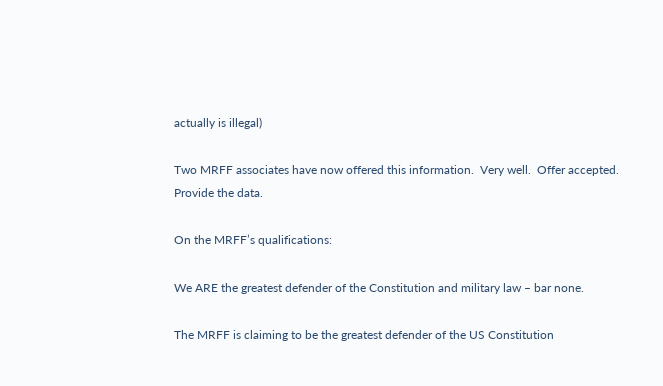actually is illegal)

Two MRFF associates have now offered this information.  Very well.  Offer accepted.  Provide the data.

On the MRFF’s qualifications:

We ARE the greatest defender of the Constitution and military law – bar none.

The MRFF is claiming to be the greatest defender of the US Constitution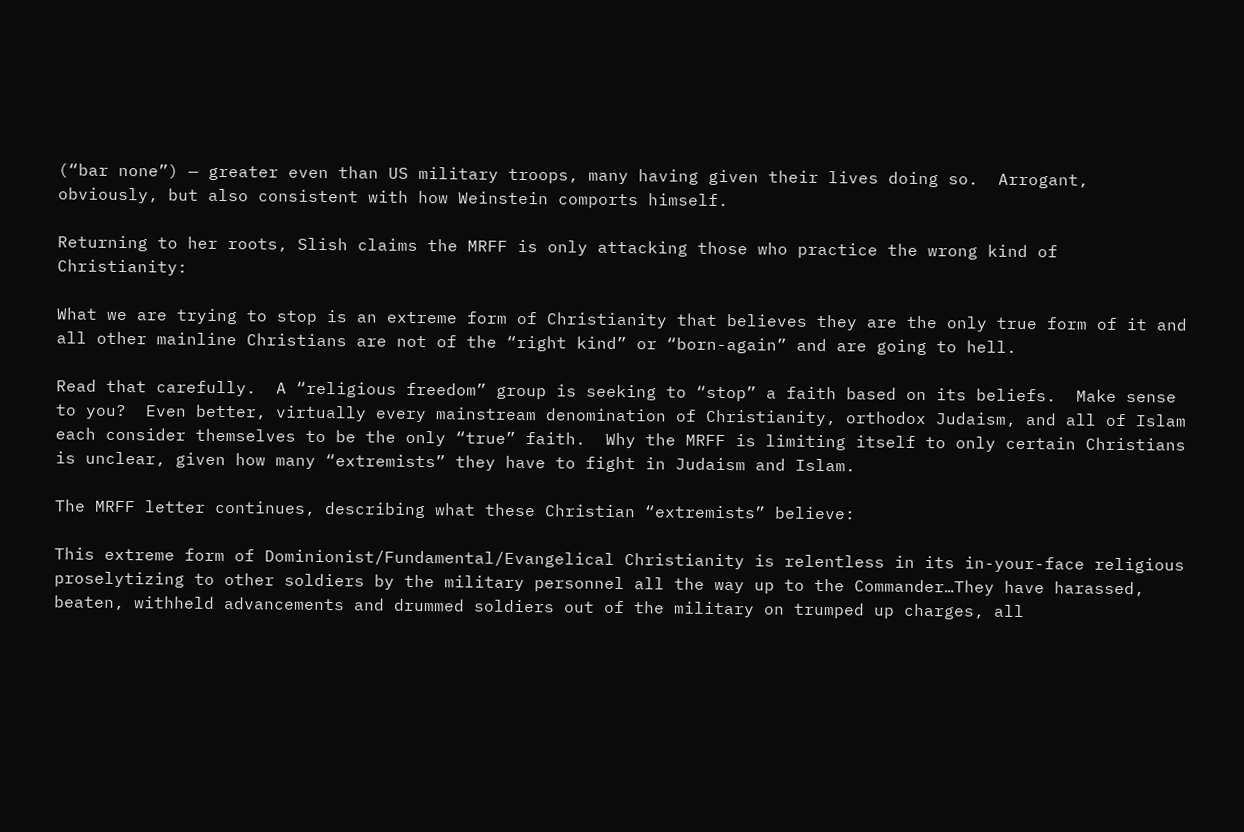(“bar none”) — greater even than US military troops, many having given their lives doing so.  Arrogant, obviously, but also consistent with how Weinstein comports himself.

Returning to her roots, Slish claims the MRFF is only attacking those who practice the wrong kind of Christianity:

What we are trying to stop is an extreme form of Christianity that believes they are the only true form of it and all other mainline Christians are not of the “right kind” or “born-again” and are going to hell.

Read that carefully.  A “religious freedom” group is seeking to “stop” a faith based on its beliefs.  Make sense to you?  Even better, virtually every mainstream denomination of Christianity, orthodox Judaism, and all of Islam each consider themselves to be the only “true” faith.  Why the MRFF is limiting itself to only certain Christians is unclear, given how many “extremists” they have to fight in Judaism and Islam.

The MRFF letter continues, describing what these Christian “extremists” believe:

This extreme form of Dominionist/Fundamental/Evangelical Christianity is relentless in its in-your-face religious proselytizing to other soldiers by the military personnel all the way up to the Commander…They have harassed, beaten, withheld advancements and drummed soldiers out of the military on trumped up charges, all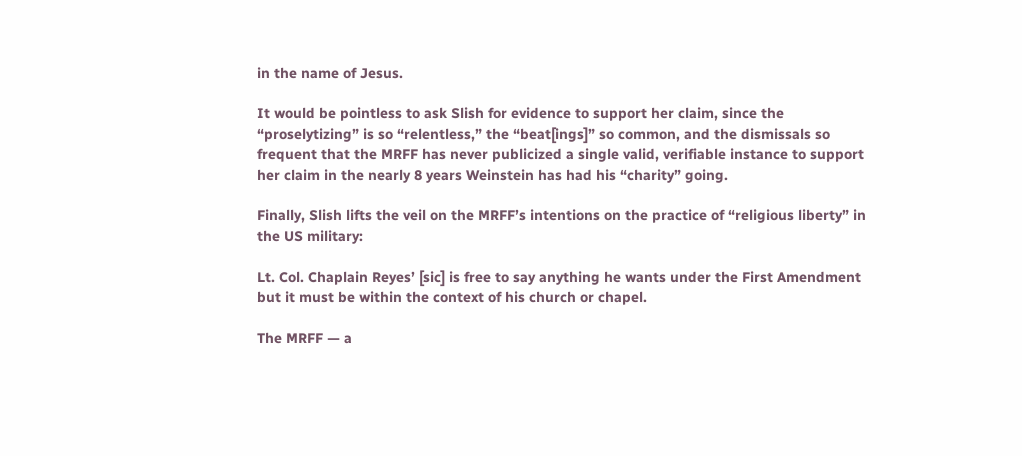in the name of Jesus.

It would be pointless to ask Slish for evidence to support her claim, since the “proselytizing” is so “relentless,” the “beat[ings]” so common, and the dismissals so frequent that the MRFF has never publicized a single valid, verifiable instance to support her claim in the nearly 8 years Weinstein has had his “charity” going.

Finally, Slish lifts the veil on the MRFF’s intentions on the practice of “religious liberty” in the US military:

Lt. Col. Chaplain Reyes’ [sic] is free to say anything he wants under the First Amendment but it must be within the context of his church or chapel.

The MRFF — a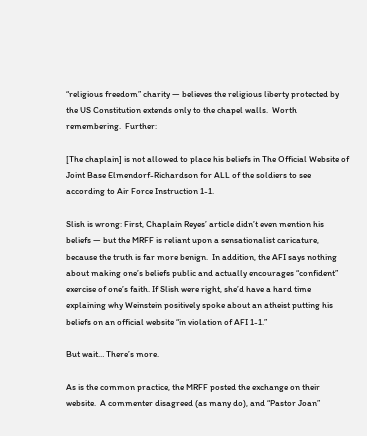“religious freedom” charity — believes the religious liberty protected by the US Constitution extends only to the chapel walls.  Worth remembering.  Further:

[The chaplain] is not allowed to place his beliefs in The Official Website of Joint Base Elmendorf-Richardson for ALL of the soldiers to see according to Air Force Instruction 1-1.

Slish is wrong: First, Chaplain Reyes’ article didn’t even mention his beliefs — but the MRFF is reliant upon a sensationalist caricature, because the truth is far more benign.  In addition, the AFI says nothing about making one’s beliefs public and actually encourages “confident” exercise of one’s faith. If Slish were right, she’d have a hard time explaining why Weinstein positively spoke about an atheist putting his beliefs on an official website “in violation of AFI 1-1.”

But wait… There’s more.

As is the common practice, the MRFF posted the exchange on their website.  A commenter disagreed (as many do), and “Pastor Joan”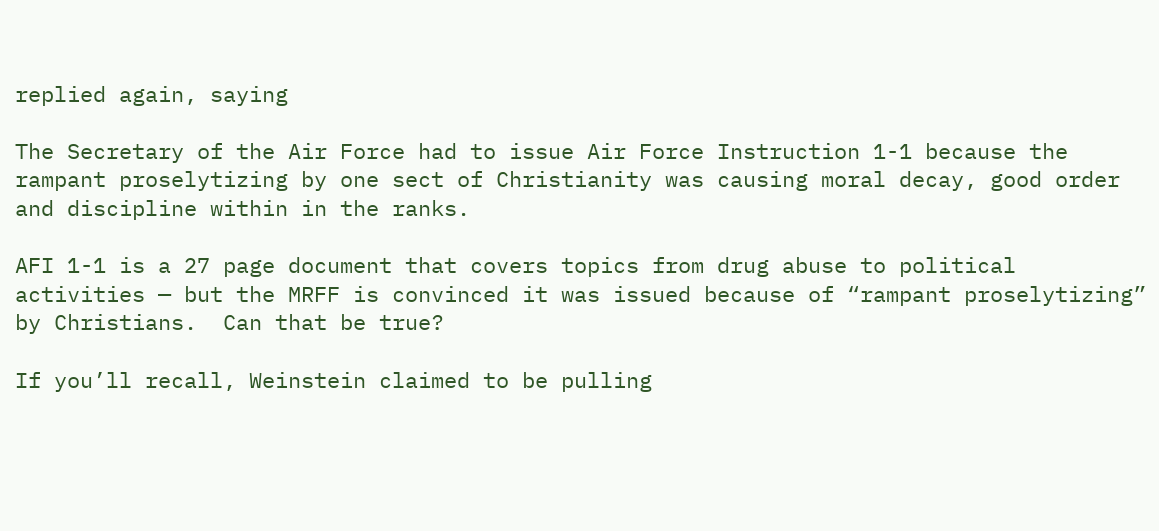replied again, saying

The Secretary of the Air Force had to issue Air Force Instruction 1-1 because the rampant proselytizing by one sect of Christianity was causing moral decay, good order and discipline within in the ranks.

AFI 1-1 is a 27 page document that covers topics from drug abuse to political activities — but the MRFF is convinced it was issued because of “rampant proselytizing” by Christians.  Can that be true?

If you’ll recall, Weinstein claimed to be pulling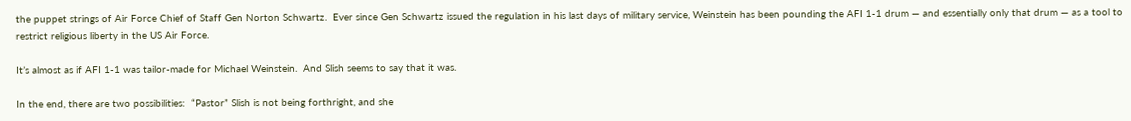the puppet strings of Air Force Chief of Staff Gen Norton Schwartz.  Ever since Gen Schwartz issued the regulation in his last days of military service, Weinstein has been pounding the AFI 1-1 drum — and essentially only that drum — as a tool to restrict religious liberty in the US Air Force.

It’s almost as if AFI 1-1 was tailor-made for Michael Weinstein.  And Slish seems to say that it was.

In the end, there are two possibilities:  “Pastor” Slish is not being forthright, and she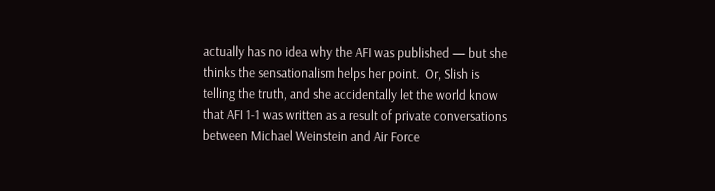actually has no idea why the AFI was published — but she thinks the sensationalism helps her point.  Or, Slish is telling the truth, and she accidentally let the world know that AFI 1-1 was written as a result of private conversations between Michael Weinstein and Air Force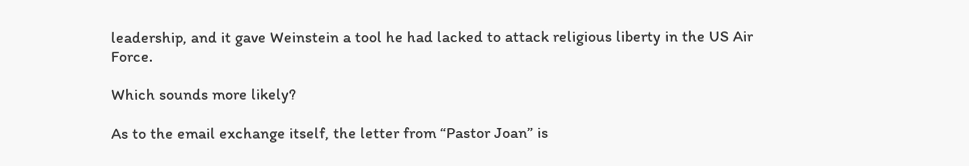leadership, and it gave Weinstein a tool he had lacked to attack religious liberty in the US Air Force.

Which sounds more likely?

As to the email exchange itself, the letter from “Pastor Joan” is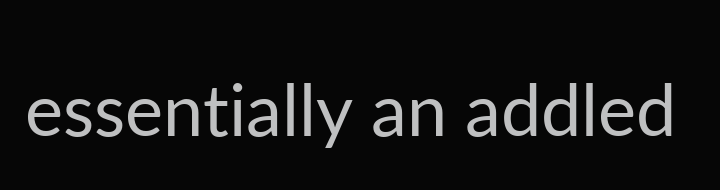essentially an addled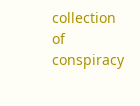collection of conspiracy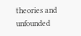theories and unfounded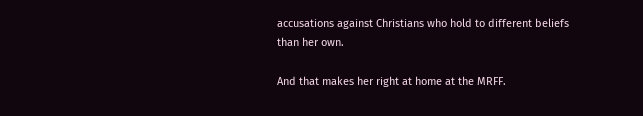accusations against Christians who hold to different beliefs than her own.

And that makes her right at home at the MRFF.